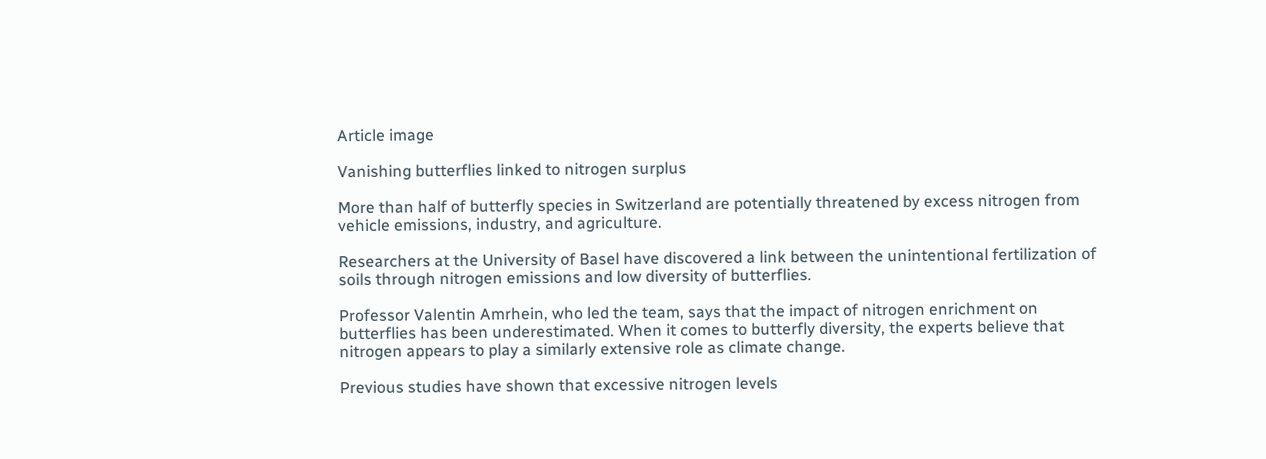Article image

Vanishing butterflies linked to nitrogen surplus

More than half of butterfly species in Switzerland are potentially threatened by excess nitrogen from vehicle emissions, industry, and agriculture.

Researchers at the University of Basel have discovered a link between the unintentional fertilization of soils through nitrogen emissions and low diversity of butterflies.

Professor Valentin Amrhein, who led the team, says that the impact of nitrogen enrichment on butterflies has been underestimated. When it comes to butterfly diversity, the experts believe that nitrogen appears to play a similarly extensive role as climate change.

Previous studies have shown that excessive nitrogen levels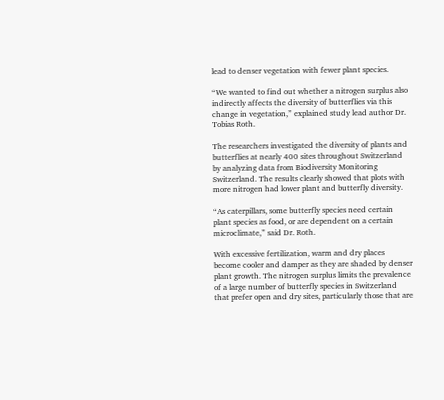lead to denser vegetation with fewer plant species.

“We wanted to find out whether a nitrogen surplus also indirectly affects the diversity of butterflies via this change in vegetation,” explained study lead author Dr. Tobias Roth.

The researchers investigated the diversity of plants and butterflies at nearly 400 sites throughout Switzerland by analyzing data from Biodiversity Monitoring Switzerland. The results clearly showed that plots with more nitrogen had lower plant and butterfly diversity.

“As caterpillars, some butterfly species need certain plant species as food, or are dependent on a certain microclimate,” said Dr. Roth.

With excessive fertilization, warm and dry places become cooler and damper as they are shaded by denser plant growth. The nitrogen surplus limits the prevalence of a large number of butterfly species in Switzerland that prefer open and dry sites, particularly those that are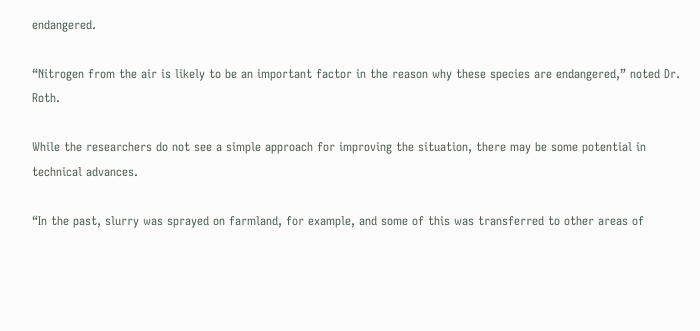endangered.

“Nitrogen from the air is likely to be an important factor in the reason why these species are endangered,” noted Dr. Roth.

While the researchers do not see a simple approach for improving the situation, there may be some potential in technical advances.

“In the past, slurry was sprayed on farmland, for example, and some of this was transferred to other areas of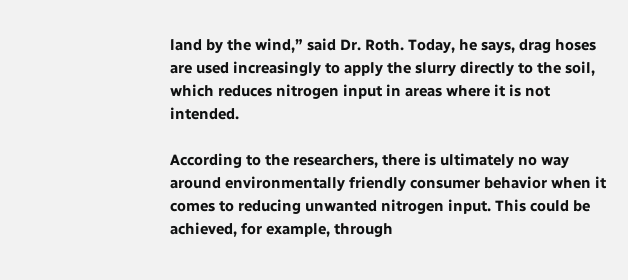land by the wind,” said Dr. Roth. Today, he says, drag hoses are used increasingly to apply the slurry directly to the soil, which reduces nitrogen input in areas where it is not intended.

According to the researchers, there is ultimately no way around environmentally friendly consumer behavior when it comes to reducing unwanted nitrogen input. This could be achieved, for example, through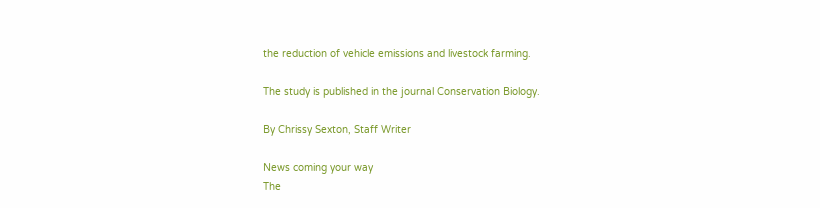the reduction of vehicle emissions and livestock farming.

The study is published in the journal Conservation Biology.

By Chrissy Sexton, Staff Writer

News coming your way
The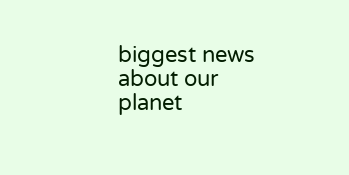biggest news about our planet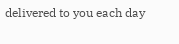delivered to you each day